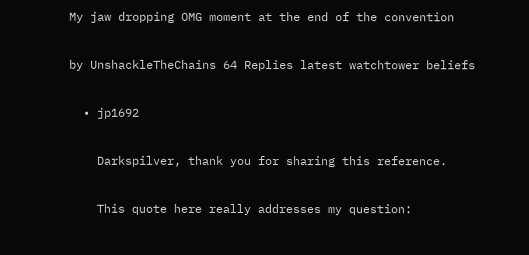My jaw dropping OMG moment at the end of the convention

by UnshackleTheChains 64 Replies latest watchtower beliefs

  • jp1692

    Darkspilver, thank you for sharing this reference.

    This quote here really addresses my question: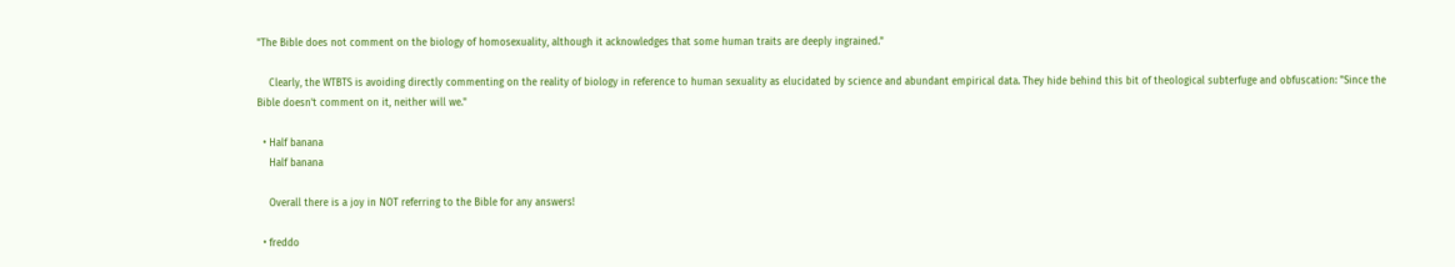"The Bible does not comment on the biology of homosexuality, although it acknowledges that some human traits are deeply ingrained."

    Clearly, the WTBTS is avoiding directly commenting on the reality of biology in reference to human sexuality as elucidated by science and abundant empirical data. They hide behind this bit of theological subterfuge and obfuscation: "Since the Bible doesn't comment on it, neither will we."

  • Half banana
    Half banana

    Overall there is a joy in NOT referring to the Bible for any answers!

  • freddo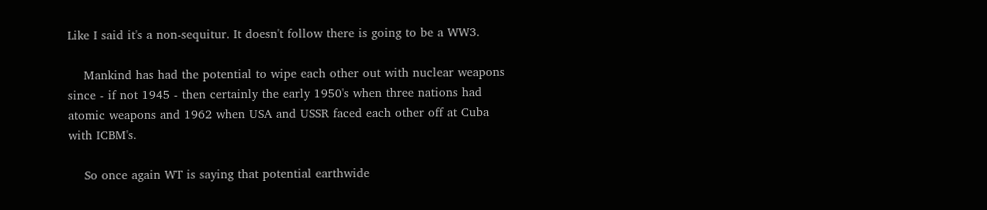Like I said it's a non-sequitur. It doesn't follow there is going to be a WW3.

    Mankind has had the potential to wipe each other out with nuclear weapons since - if not 1945 - then certainly the early 1950's when three nations had atomic weapons and 1962 when USA and USSR faced each other off at Cuba with ICBM's.

    So once again WT is saying that potential earthwide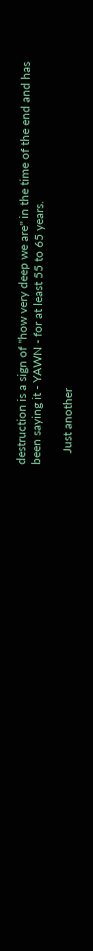destruction is a sign of "how very deep we are" in the time of the end and has been saying it - YAWN - for at least 55 to 65 years.

    Just another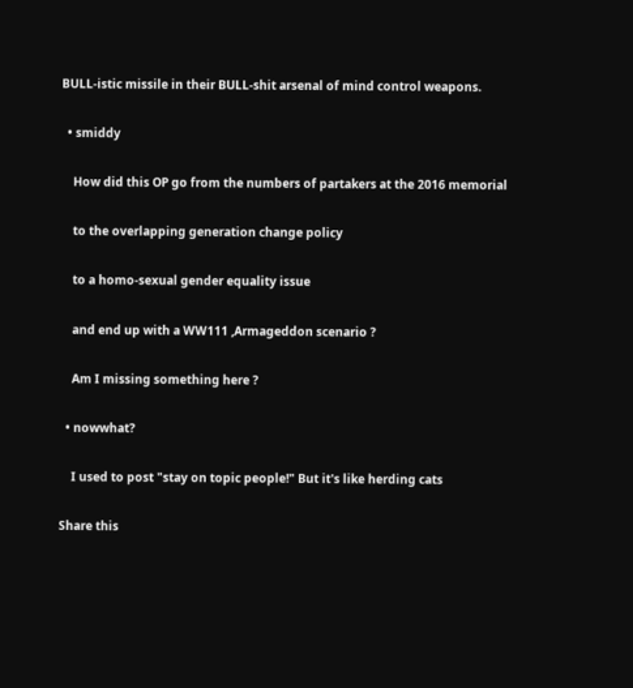BULL-istic missile in their BULL-shit arsenal of mind control weapons.

  • smiddy

    How did this OP go from the numbers of partakers at the 2016 memorial

    to the overlapping generation change policy

    to a homo-sexual gender equality issue

    and end up with a WW111 ,Armageddon scenario ?

    Am I missing something here ?

  • nowwhat?

    I used to post "stay on topic people!" But it's like herding cats

Share this